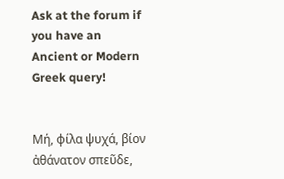Ask at the forum if you have an Ancient or Modern Greek query!


Μή, φίλα ψυχά, βίον ἀθάνατον σπεῦδε,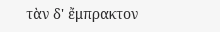τὰν δ' ἔμπρακτον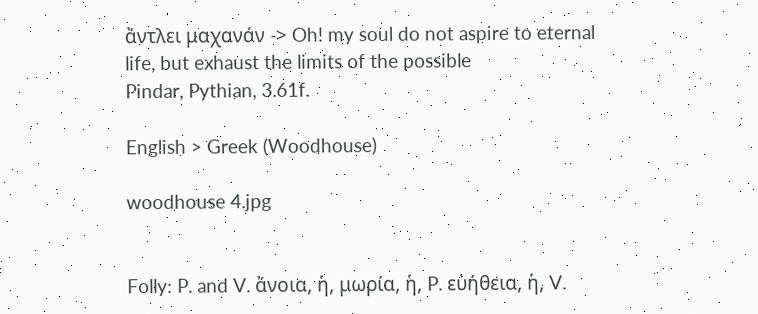ἄντλει μαχανάν -> Oh! my soul do not aspire to eternal life, but exhaust the limits of the possible
Pindar, Pythian, 3.61f.

English > Greek (Woodhouse)

woodhouse 4.jpg


Folly: P. and V. ἄνοια, ἡ, μωρία, ἡ, P. εὐήθεια, ἡ, V.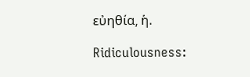εὐηθία, ἡ.

Ridiculousness: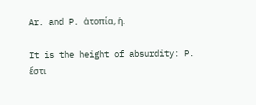Ar. and P. ἀτοπία, ἡ.

It is the height of absurdity: P. ἔστι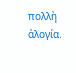πολλὴ ἀλογία.